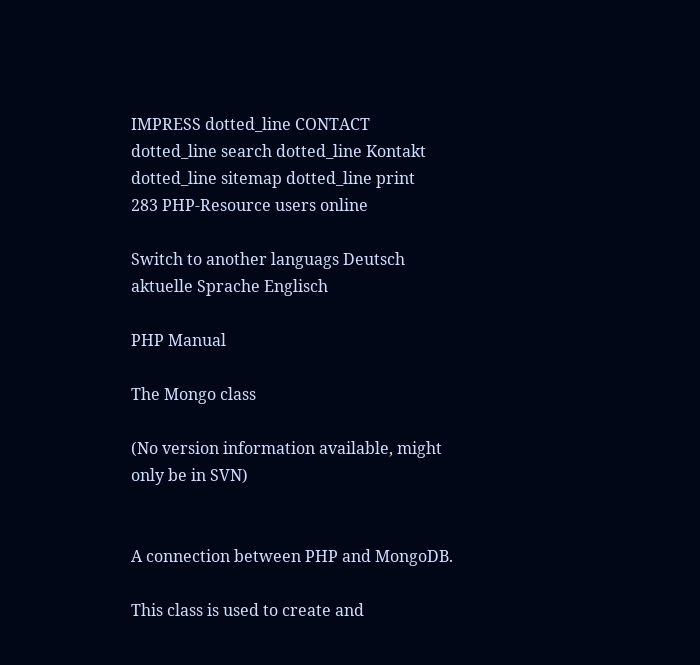IMPRESS dotted_line CONTACT dotted_line search dotted_line Kontakt dotted_line sitemap dotted_line print
283 PHP-Resource users online

Switch to another languags Deutsch aktuelle Sprache Englisch

PHP Manual

The Mongo class

(No version information available, might only be in SVN)


A connection between PHP and MongoDB.

This class is used to create and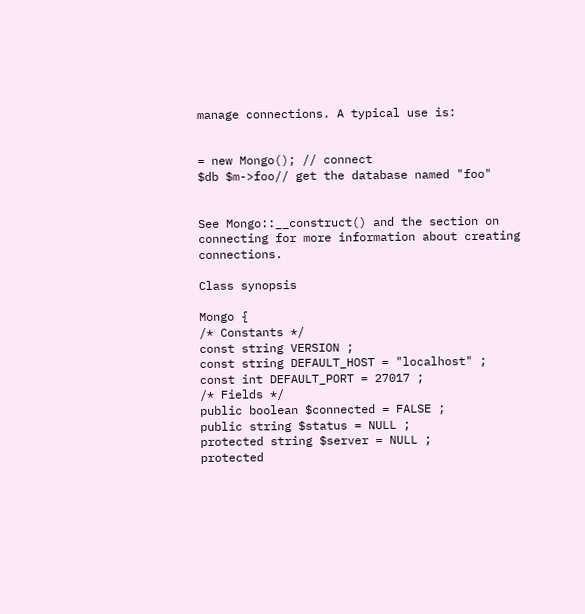manage connections. A typical use is:


= new Mongo(); // connect
$db $m->foo// get the database named "foo"


See Mongo::__construct() and the section on connecting for more information about creating connections.

Class synopsis

Mongo {
/* Constants */
const string VERSION ;
const string DEFAULT_HOST = "localhost" ;
const int DEFAULT_PORT = 27017 ;
/* Fields */
public boolean $connected = FALSE ;
public string $status = NULL ;
protected string $server = NULL ;
protected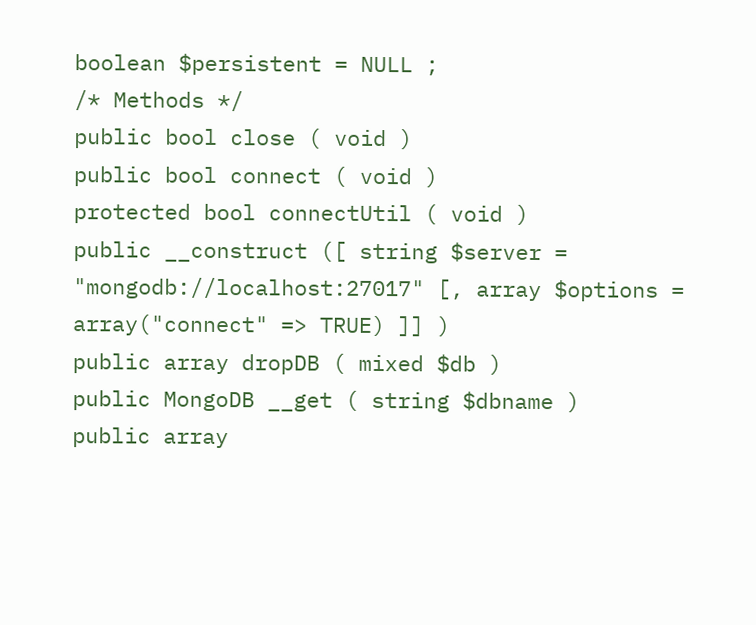boolean $persistent = NULL ;
/* Methods */
public bool close ( void )
public bool connect ( void )
protected bool connectUtil ( void )
public __construct ([ string $server = "mongodb://localhost:27017" [, array $options = array("connect" => TRUE) ]] )
public array dropDB ( mixed $db )
public MongoDB __get ( string $dbname )
public array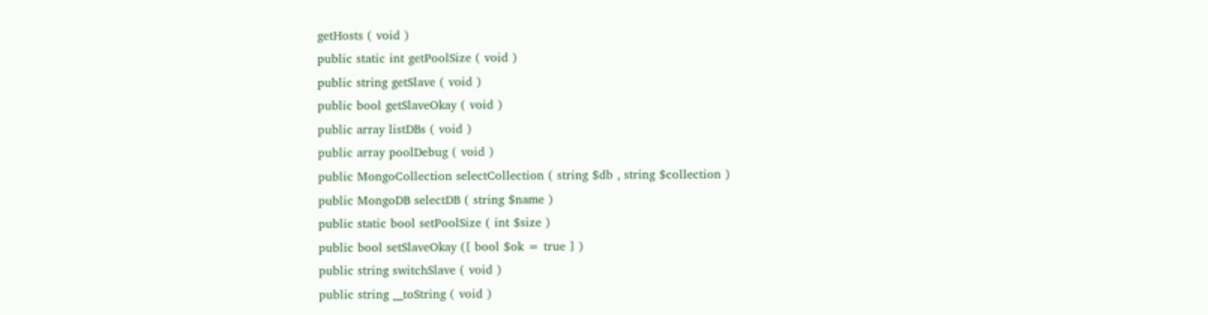getHosts ( void )
public static int getPoolSize ( void )
public string getSlave ( void )
public bool getSlaveOkay ( void )
public array listDBs ( void )
public array poolDebug ( void )
public MongoCollection selectCollection ( string $db , string $collection )
public MongoDB selectDB ( string $name )
public static bool setPoolSize ( int $size )
public bool setSlaveOkay ([ bool $ok = true ] )
public string switchSlave ( void )
public string __toString ( void )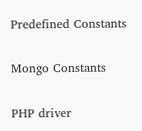Predefined Constants

Mongo Constants

PHP driver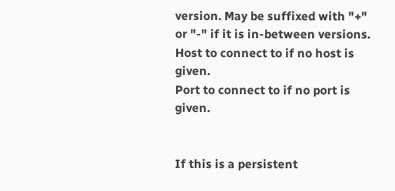version. May be suffixed with "+" or "-" if it is in-between versions.
Host to connect to if no host is given.
Port to connect to if no port is given.


If this is a persistent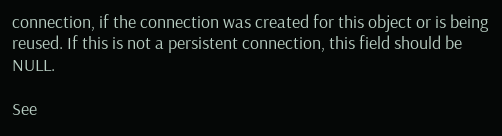connection, if the connection was created for this object or is being reused. If this is not a persistent connection, this field should be NULL.

See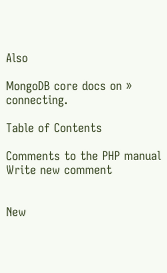Also

MongoDB core docs on » connecting.

Table of Contents

Comments to the PHP manual
Write new comment


New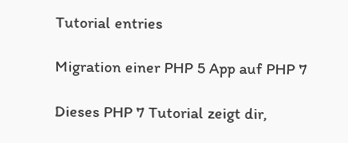Tutorial entries

Migration einer PHP 5 App auf PHP 7

Dieses PHP 7 Tutorial zeigt dir,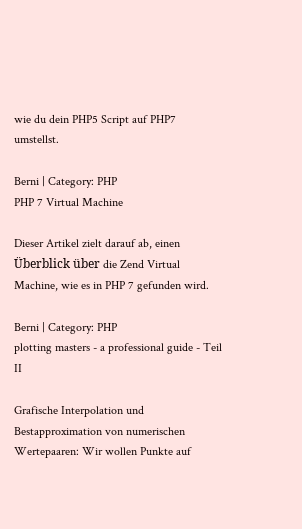wie du dein PHP5 Script auf PHP7 umstellst.

Berni | Category: PHP
PHP 7 Virtual Machine

Dieser Artikel zielt darauf ab, einen Überblick über die Zend Virtual Machine, wie es in PHP 7 gefunden wird.

Berni | Category: PHP
plotting masters - a professional guide - Teil II

Grafische Interpolation und Bestapproximation von numerischen Wertepaaren: Wir wollen Punkte auf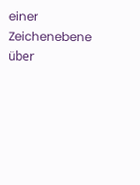einer Zeichenebene über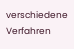verschiedene Verfahren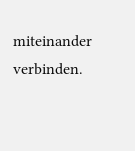miteinander verbinden.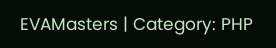EVAMasters | Category: PHP